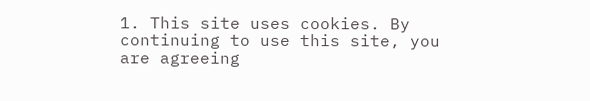1. This site uses cookies. By continuing to use this site, you are agreeing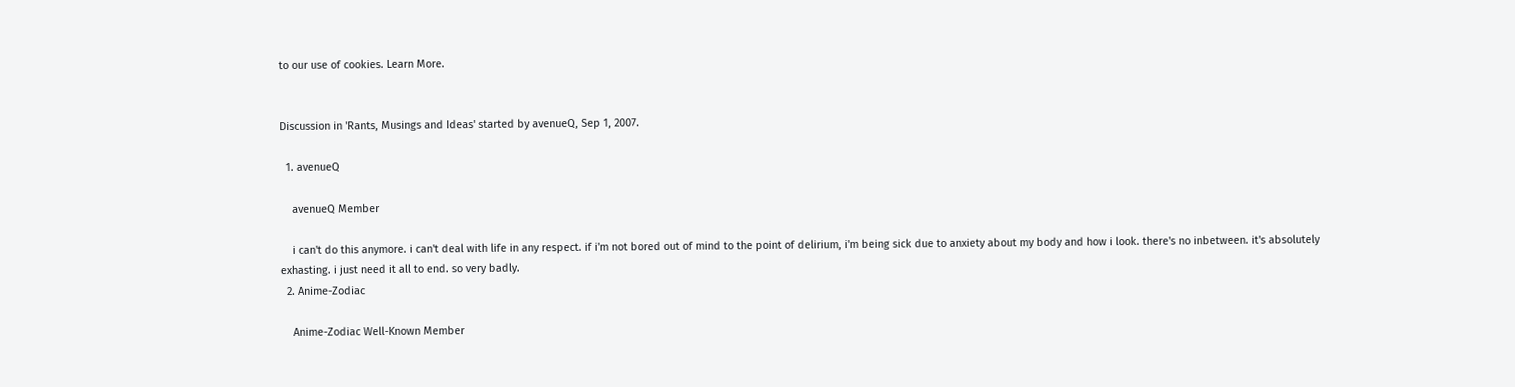to our use of cookies. Learn More.


Discussion in 'Rants, Musings and Ideas' started by avenueQ, Sep 1, 2007.

  1. avenueQ

    avenueQ Member

    i can't do this anymore. i can't deal with life in any respect. if i'm not bored out of mind to the point of delirium, i'm being sick due to anxiety about my body and how i look. there's no inbetween. it's absolutely exhasting. i just need it all to end. so very badly.
  2. Anime-Zodiac

    Anime-Zodiac Well-Known Member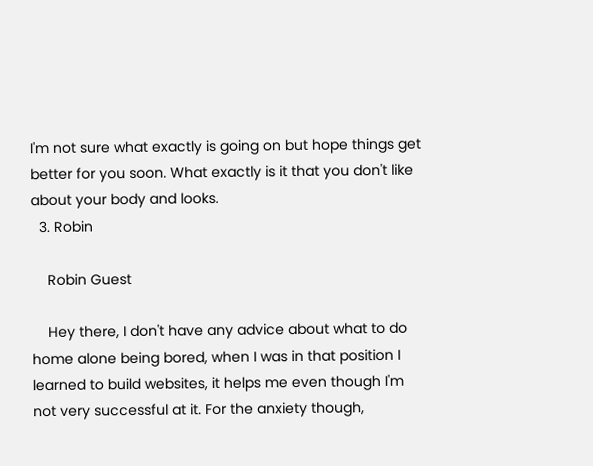I'm not sure what exactly is going on but hope things get better for you soon. What exactly is it that you don't like about your body and looks.
  3. Robin

    Robin Guest

    Hey there, I don't have any advice about what to do home alone being bored, when I was in that position I learned to build websites, it helps me even though I'm not very successful at it. For the anxiety though,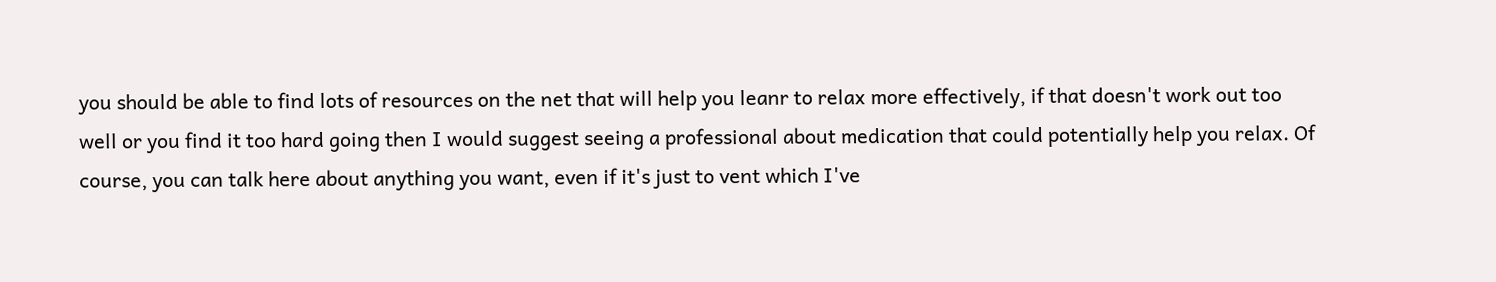you should be able to find lots of resources on the net that will help you leanr to relax more effectively, if that doesn't work out too well or you find it too hard going then I would suggest seeing a professional about medication that could potentially help you relax. Of course, you can talk here about anything you want, even if it's just to vent which I've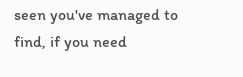seen you've managed to find, if you need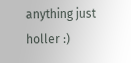anything just holler :)